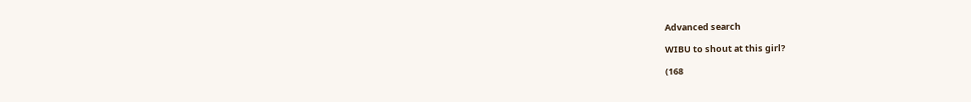Advanced search

WIBU to shout at this girl?

(168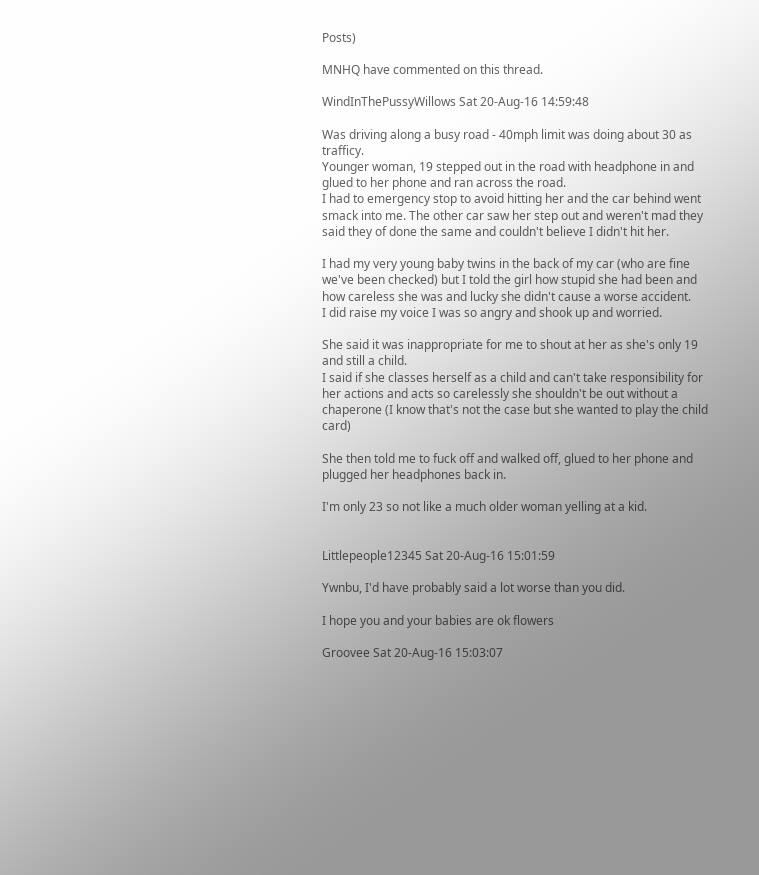Posts)

MNHQ have commented on this thread.

WindInThePussyWillows Sat 20-Aug-16 14:59:48

Was driving along a busy road - 40mph limit was doing about 30 as trafficy.
Younger woman, 19 stepped out in the road with headphone in and glued to her phone and ran across the road.
I had to emergency stop to avoid hitting her and the car behind went smack into me. The other car saw her step out and weren't mad they said they of done the same and couldn't believe I didn't hit her.

I had my very young baby twins in the back of my car (who are fine we've been checked) but I told the girl how stupid she had been and how careless she was and lucky she didn't cause a worse accident.
I did raise my voice I was so angry and shook up and worried.

She said it was inappropriate for me to shout at her as she's only 19 and still a child.
I said if she classes herself as a child and can't take responsibility for her actions and acts so carelessly she shouldn't be out without a chaperone (I know that's not the case but she wanted to play the child card)

She then told me to fuck off and walked off, glued to her phone and plugged her headphones back in.

I'm only 23 so not like a much older woman yelling at a kid.


Littlepeople12345 Sat 20-Aug-16 15:01:59

Ywnbu, I'd have probably said a lot worse than you did.

I hope you and your babies are ok flowers

Groovee Sat 20-Aug-16 15:03:07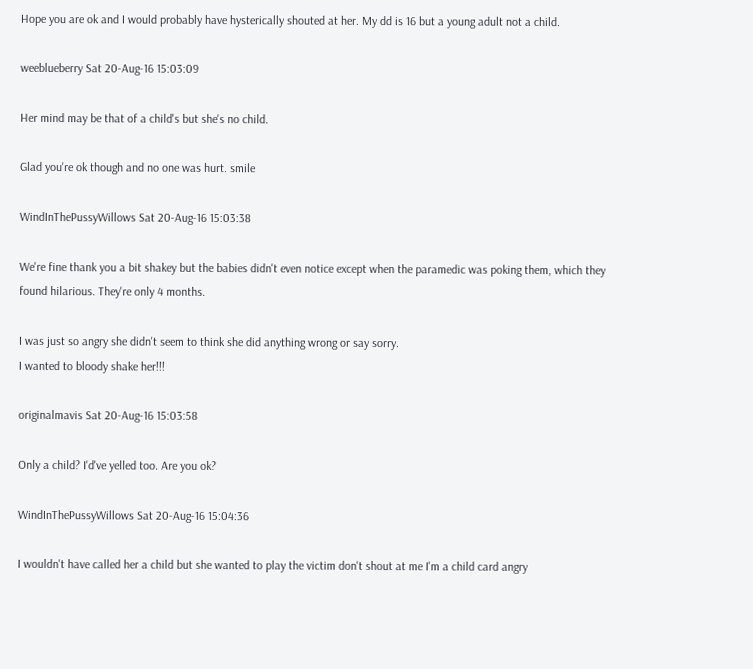Hope you are ok and I would probably have hysterically shouted at her. My dd is 16 but a young adult not a child.

weeblueberry Sat 20-Aug-16 15:03:09

Her mind may be that of a child's but she's no child.

Glad you're ok though and no one was hurt. smile

WindInThePussyWillows Sat 20-Aug-16 15:03:38

We're fine thank you a bit shakey but the babies didn't even notice except when the paramedic was poking them, which they found hilarious. They're only 4 months.

I was just so angry she didn't seem to think she did anything wrong or say sorry.
I wanted to bloody shake her!!!

originalmavis Sat 20-Aug-16 15:03:58

Only a child? I'd've yelled too. Are you ok?

WindInThePussyWillows Sat 20-Aug-16 15:04:36

I wouldn't have called her a child but she wanted to play the victim don't shout at me I'm a child card angry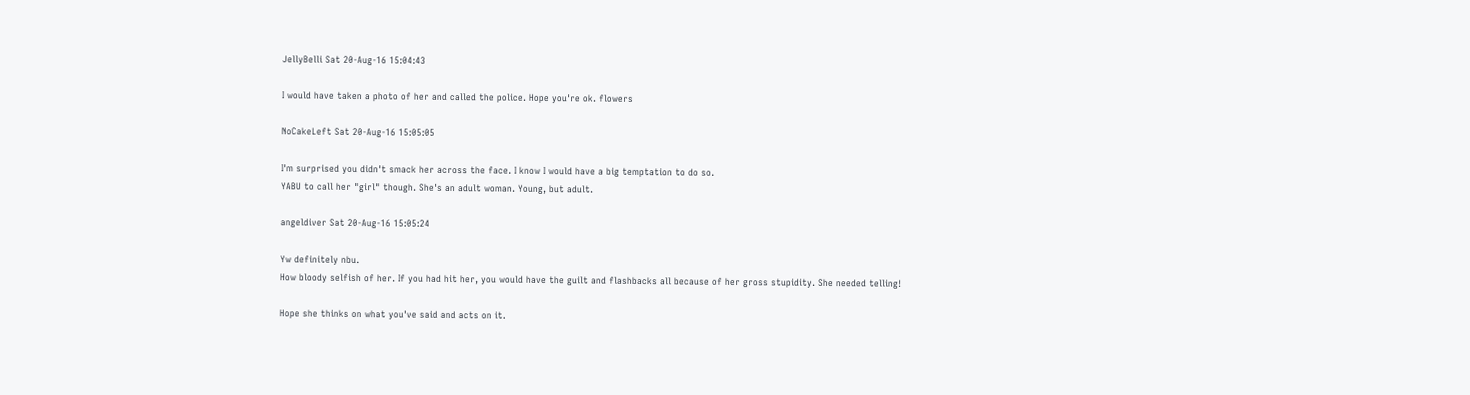JellyBelli Sat 20-Aug-16 15:04:43

I would have taken a photo of her and called the police. Hope you're ok. flowers

NoCakeLeft Sat 20-Aug-16 15:05:05

I'm surprised you didn't smack her across the face. I know I would have a big temptation to do so.
YABU to call her "girl" though. She's an adult woman. Young, but adult.

angeldiver Sat 20-Aug-16 15:05:24

Yw definitely nbu.
How bloody selfish of her. If you had hit her, you would have the guilt and flashbacks all because of her gross stupidity. She needed telling!

Hope she thinks on what you've said and acts on it.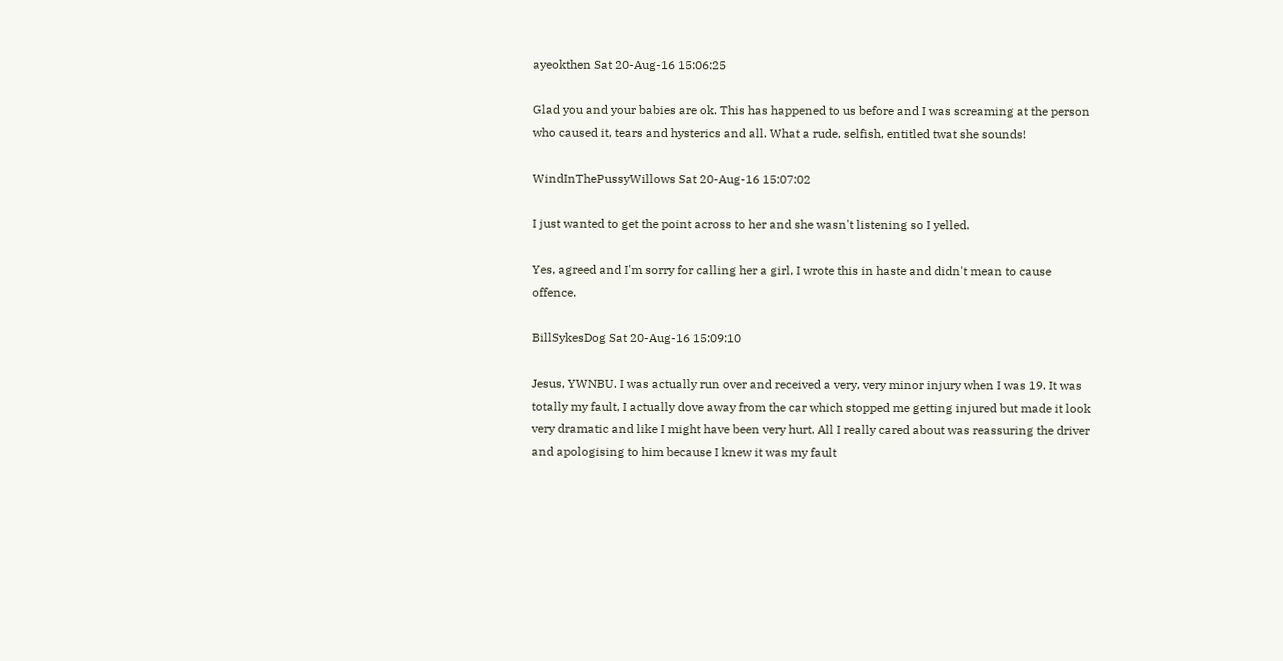ayeokthen Sat 20-Aug-16 15:06:25

Glad you and your babies are ok. This has happened to us before and I was screaming at the person who caused it, tears and hysterics and all. What a rude, selfish, entitled twat she sounds!

WindInThePussyWillows Sat 20-Aug-16 15:07:02

I just wanted to get the point across to her and she wasn't listening so I yelled.

Yes, agreed and I'm sorry for calling her a girl, I wrote this in haste and didn't mean to cause offence.

BillSykesDog Sat 20-Aug-16 15:09:10

Jesus, YWNBU. I was actually run over and received a very, very minor injury when I was 19. It was totally my fault, I actually dove away from the car which stopped me getting injured but made it look very dramatic and like I might have been very hurt. All I really cared about was reassuring the driver and apologising to him because I knew it was my fault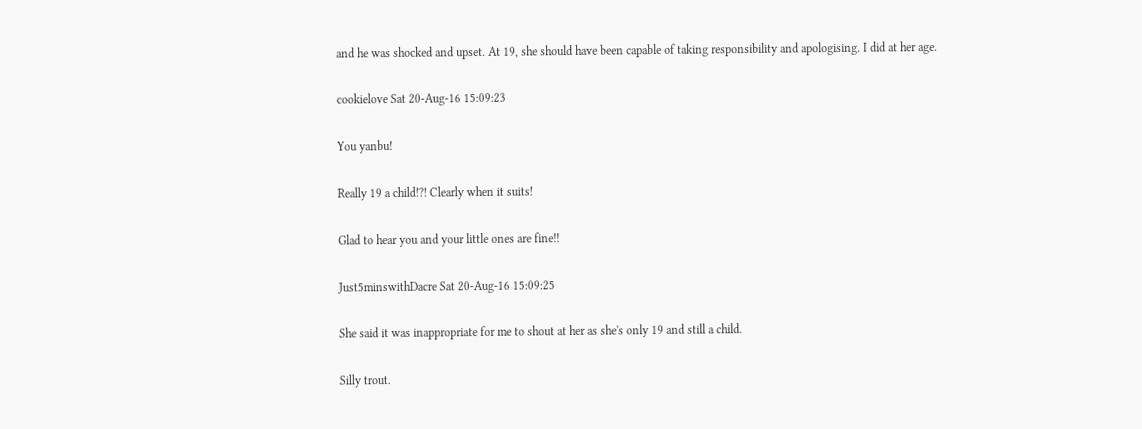and he was shocked and upset. At 19, she should have been capable of taking responsibility and apologising. I did at her age.

cookielove Sat 20-Aug-16 15:09:23

You yanbu!

Really 19 a child!?! Clearly when it suits!

Glad to hear you and your little ones are fine!!

Just5minswithDacre Sat 20-Aug-16 15:09:25

She said it was inappropriate for me to shout at her as she's only 19 and still a child.

Silly trout.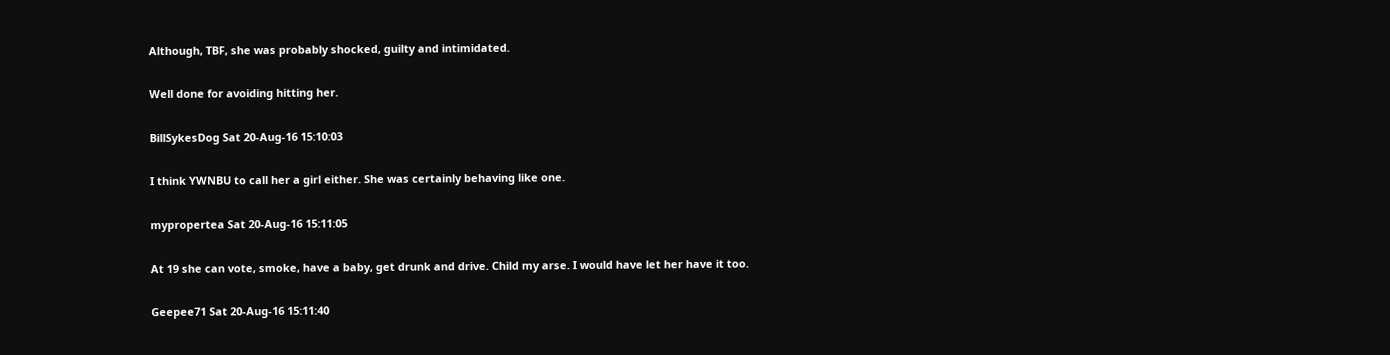Although, TBF, she was probably shocked, guilty and intimidated.

Well done for avoiding hitting her.

BillSykesDog Sat 20-Aug-16 15:10:03

I think YWNBU to call her a girl either. She was certainly behaving like one.

mypropertea Sat 20-Aug-16 15:11:05

At 19 she can vote, smoke, have a baby, get drunk and drive. Child my arse. I would have let her have it too.

Geepee71 Sat 20-Aug-16 15:11:40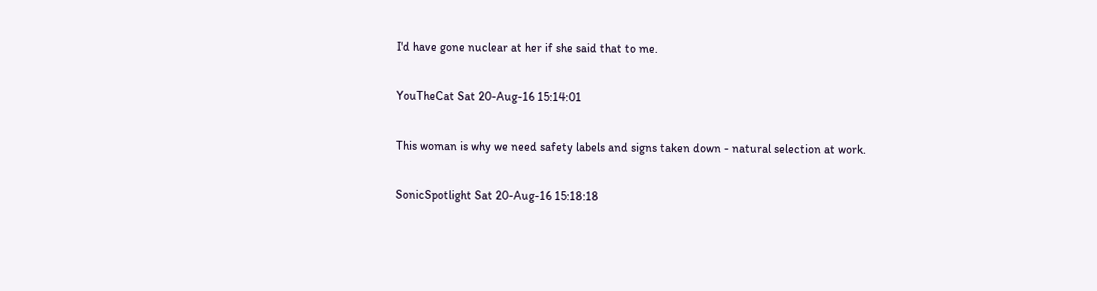I'd have gone nuclear at her if she said that to me.

YouTheCat Sat 20-Aug-16 15:14:01

This woman is why we need safety labels and signs taken down - natural selection at work.

SonicSpotlight Sat 20-Aug-16 15:18:18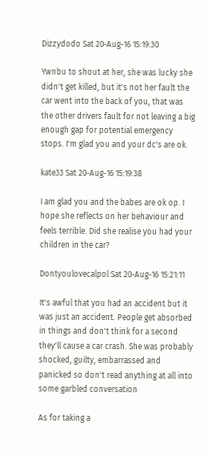Dizzydodo Sat 20-Aug-16 15:19:30

Ywnbu to shout at her, she was lucky she didn't get killed, but it's not her fault the car went into the back of you, that was the other drivers fault for not leaving a big enough gap for potential emergency stops. I'm glad you and your dc's are ok.

kate33 Sat 20-Aug-16 15:19:38

I am glad you and the babes are ok op. I hope she reflects on her behaviour and feels terrible. Did she realise you had your children in the car?

Dontyoulovecalpol Sat 20-Aug-16 15:21:11

It's awful that you had an accident but it was just an accident. People get absorbed in things and don't think for a second they'll cause a car crash. She was probably shocked, guilty, embarrassed and panicked so don't read anything at all into some garbled conversation

As for taking a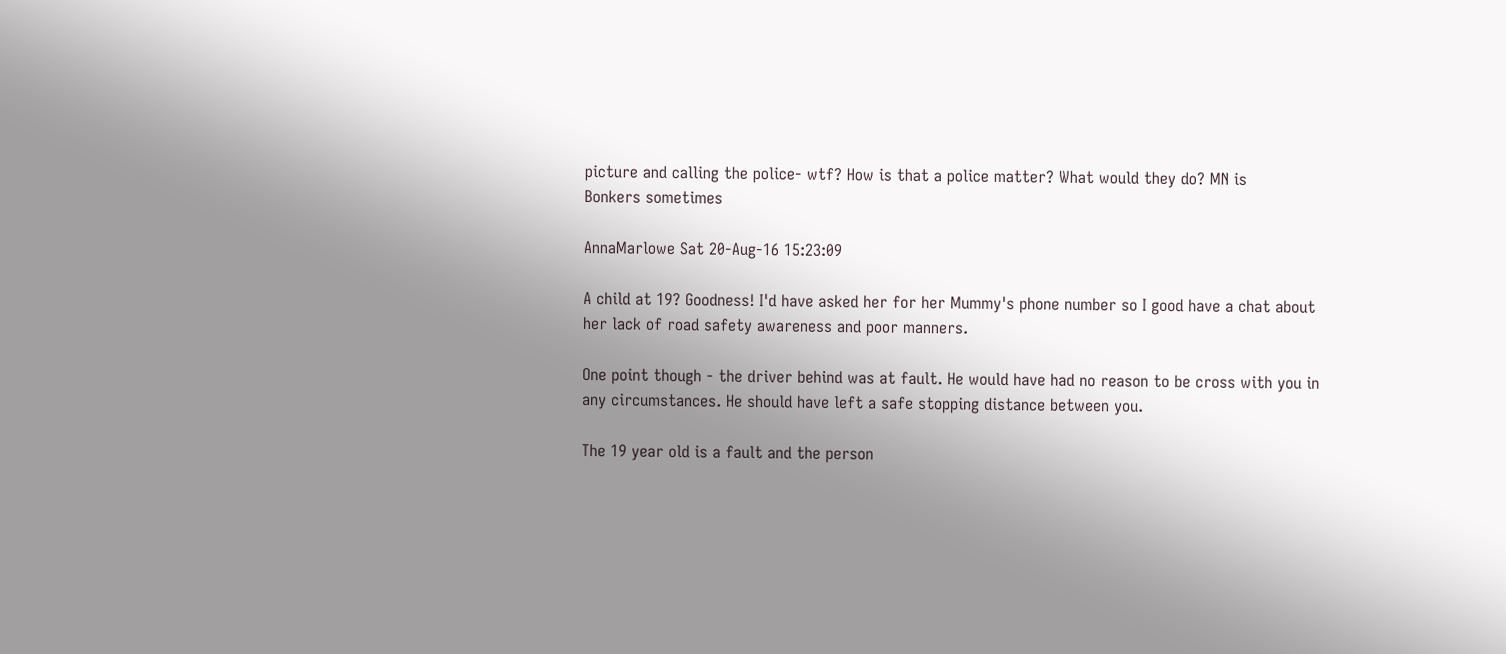picture and calling the police- wtf? How is that a police matter? What would they do? MN is
Bonkers sometimes

AnnaMarlowe Sat 20-Aug-16 15:23:09

A child at 19? Goodness! I'd have asked her for her Mummy's phone number so I good have a chat about her lack of road safety awareness and poor manners.

One point though - the driver behind was at fault. He would have had no reason to be cross with you in any circumstances. He should have left a safe stopping distance between you.

The 19 year old is a fault and the person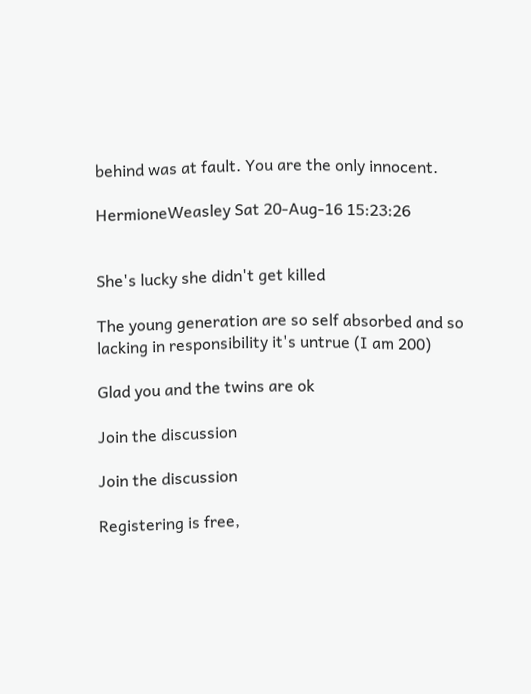behind was at fault. You are the only innocent.

HermioneWeasley Sat 20-Aug-16 15:23:26


She's lucky she didn't get killed

The young generation are so self absorbed and so lacking in responsibility it's untrue (I am 200)

Glad you and the twins are ok

Join the discussion

Join the discussion

Registering is free,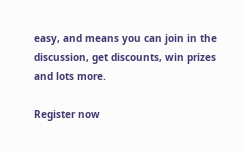easy, and means you can join in the discussion, get discounts, win prizes and lots more.

Register now